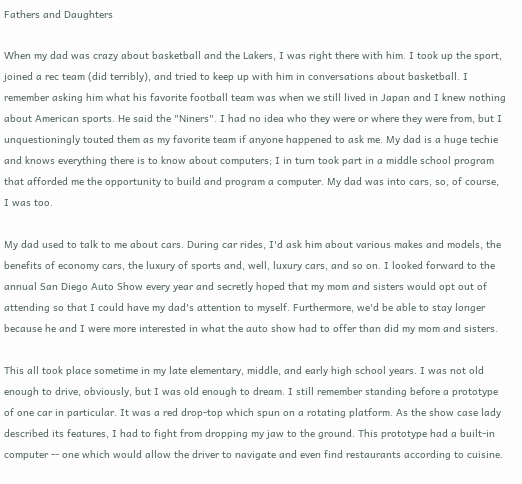Fathers and Daughters

When my dad was crazy about basketball and the Lakers, I was right there with him. I took up the sport, joined a rec team (did terribly), and tried to keep up with him in conversations about basketball. I remember asking him what his favorite football team was when we still lived in Japan and I knew nothing about American sports. He said the "Niners". I had no idea who they were or where they were from, but I unquestioningly touted them as my favorite team if anyone happened to ask me. My dad is a huge techie and knows everything there is to know about computers; I in turn took part in a middle school program that afforded me the opportunity to build and program a computer. My dad was into cars, so, of course, I was too.

My dad used to talk to me about cars. During car rides, I'd ask him about various makes and models, the benefits of economy cars, the luxury of sports and, well, luxury cars, and so on. I looked forward to the annual San Diego Auto Show every year and secretly hoped that my mom and sisters would opt out of attending so that I could have my dad's attention to myself. Furthermore, we'd be able to stay longer because he and I were more interested in what the auto show had to offer than did my mom and sisters.

This all took place sometime in my late elementary, middle, and early high school years. I was not old enough to drive, obviously, but I was old enough to dream. I still remember standing before a prototype of one car in particular. It was a red drop-top which spun on a rotating platform. As the show case lady described its features, I had to fight from dropping my jaw to the ground. This prototype had a built-in computer -- one which would allow the driver to navigate and even find restaurants according to cuisine.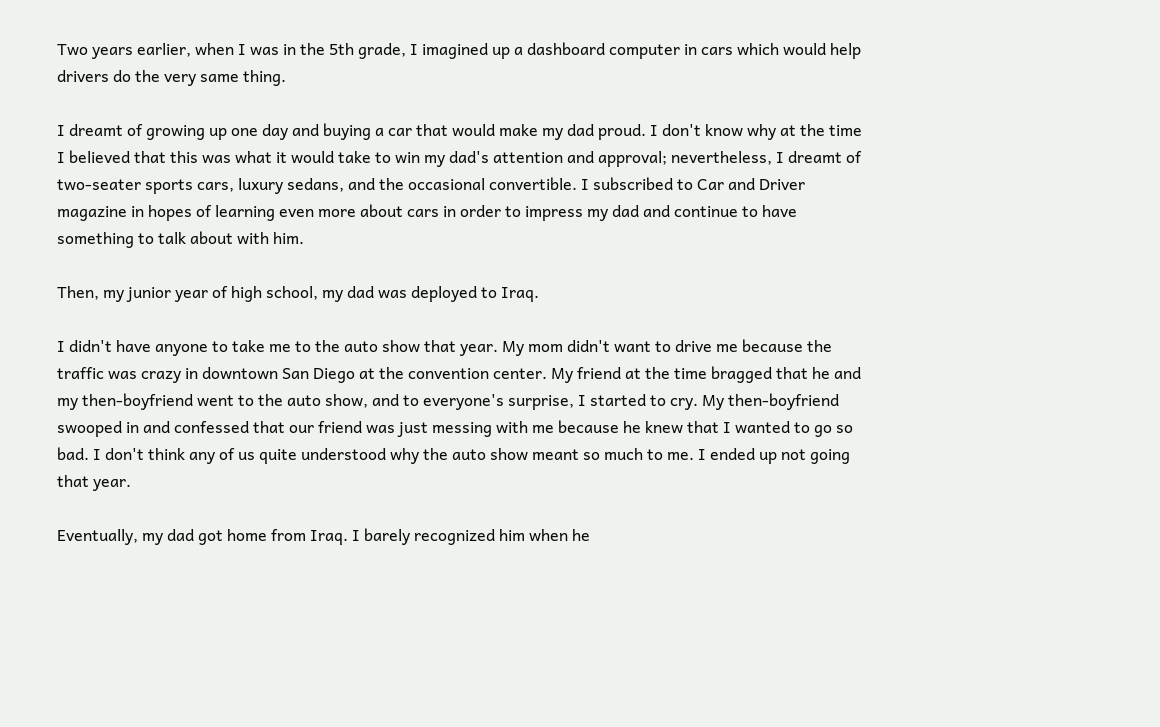Two years earlier, when I was in the 5th grade, I imagined up a dashboard computer in cars which would help drivers do the very same thing.

I dreamt of growing up one day and buying a car that would make my dad proud. I don't know why at the time I believed that this was what it would take to win my dad's attention and approval; nevertheless, I dreamt of two-seater sports cars, luxury sedans, and the occasional convertible. I subscribed to Car and Driver magazine in hopes of learning even more about cars in order to impress my dad and continue to have something to talk about with him.

Then, my junior year of high school, my dad was deployed to Iraq.

I didn't have anyone to take me to the auto show that year. My mom didn't want to drive me because the traffic was crazy in downtown San Diego at the convention center. My friend at the time bragged that he and my then-boyfriend went to the auto show, and to everyone's surprise, I started to cry. My then-boyfriend swooped in and confessed that our friend was just messing with me because he knew that I wanted to go so bad. I don't think any of us quite understood why the auto show meant so much to me. I ended up not going that year.

Eventually, my dad got home from Iraq. I barely recognized him when he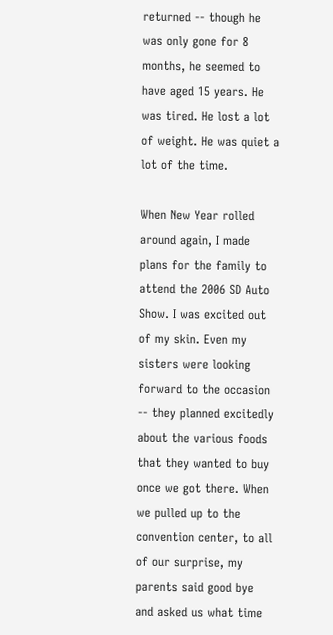returned -- though he was only gone for 8 months, he seemed to have aged 15 years. He was tired. He lost a lot of weight. He was quiet a lot of the time.

When New Year rolled around again, I made plans for the family to attend the 2006 SD Auto Show. I was excited out of my skin. Even my sisters were looking forward to the occasion -- they planned excitedly about the various foods that they wanted to buy once we got there. When we pulled up to the convention center, to all of our surprise, my parents said good bye and asked us what time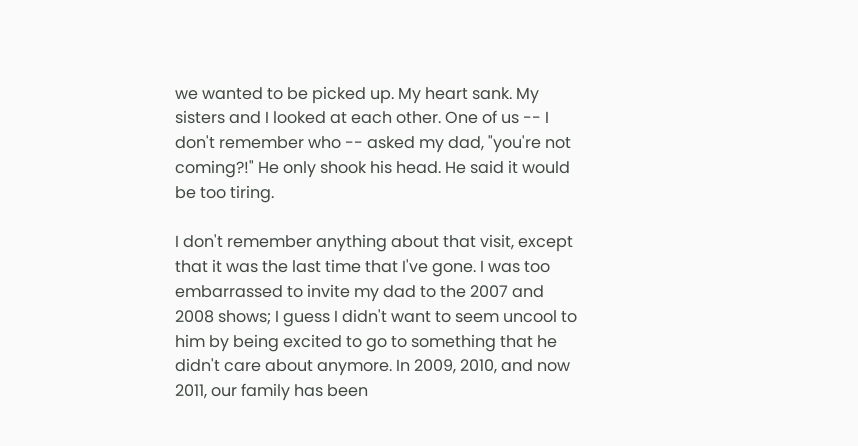we wanted to be picked up. My heart sank. My sisters and I looked at each other. One of us -- I don't remember who -- asked my dad, "you're not coming?!" He only shook his head. He said it would be too tiring.

I don't remember anything about that visit, except that it was the last time that I've gone. I was too embarrassed to invite my dad to the 2007 and 2008 shows; I guess I didn't want to seem uncool to him by being excited to go to something that he didn't care about anymore. In 2009, 2010, and now 2011, our family has been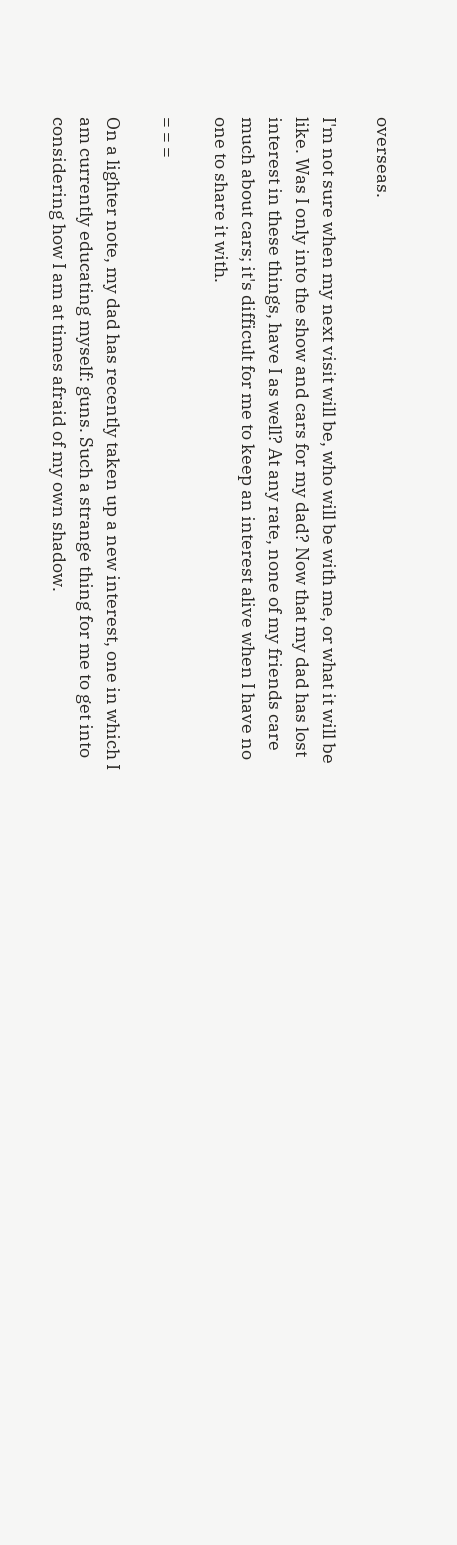overseas.

I'm not sure when my next visit will be, who will be with me, or what it will be like. Was I only into the show and cars for my dad? Now that my dad has lost interest in these things, have I as well? At any rate, none of my friends care much about cars; it's difficult for me to keep an interest alive when I have no one to share it with.

= = =

On a lighter note, my dad has recently taken up a new interest, one in which I am currently educating myself: guns. Such a strange thing for me to get into considering how I am at times afraid of my own shadow.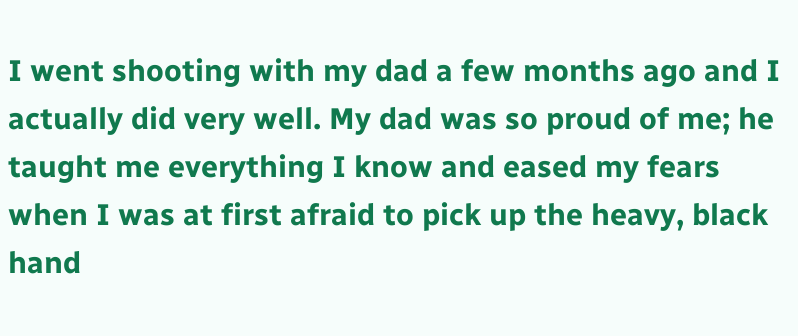I went shooting with my dad a few months ago and I actually did very well. My dad was so proud of me; he taught me everything I know and eased my fears when I was at first afraid to pick up the heavy, black hand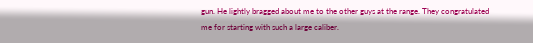gun. He lightly bragged about me to the other guys at the range. They congratulated me for starting with such a large caliber.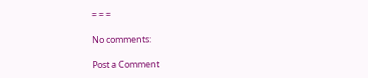= = =

No comments:

Post a Comment